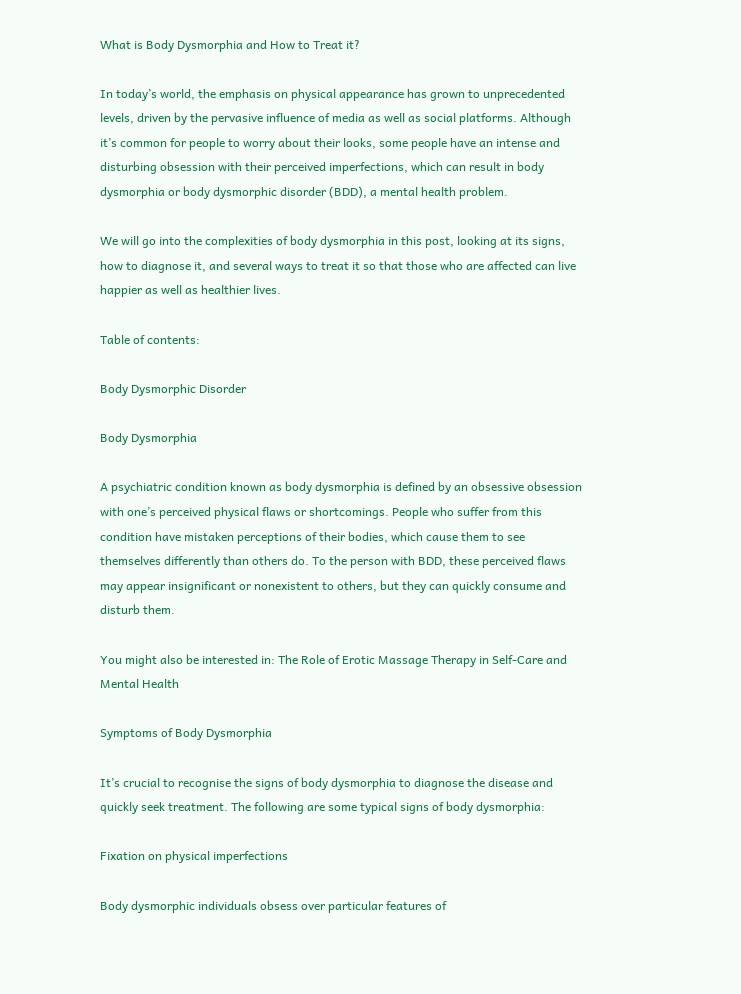What is Body Dysmorphia and How to Treat it?

In today’s world, the emphasis on physical appearance has grown to unprecedented levels, driven by the pervasive influence of media as well as social platforms. Although it’s common for people to worry about their looks, some people have an intense and disturbing obsession with their perceived imperfections, which can result in body dysmorphia or body dysmorphic disorder (BDD), a mental health problem.

We will go into the complexities of body dysmorphia in this post, looking at its signs, how to diagnose it, and several ways to treat it so that those who are affected can live happier as well as healthier lives.

Table of contents:

Body Dysmorphic Disorder

Body Dysmorphia

A psychiatric condition known as body dysmorphia is defined by an obsessive obsession with one’s perceived physical flaws or shortcomings. People who suffer from this condition have mistaken perceptions of their bodies, which cause them to see themselves differently than others do. To the person with BDD, these perceived flaws may appear insignificant or nonexistent to others, but they can quickly consume and disturb them.

You might also be interested in: The Role of Erotic Massage Therapy in Self-Care and Mental Health

Symptoms of Body Dysmorphia

It’s crucial to recognise the signs of body dysmorphia to diagnose the disease and quickly seek treatment. The following are some typical signs of body dysmorphia:

Fixation on physical imperfections

Body dysmorphic individuals obsess over particular features of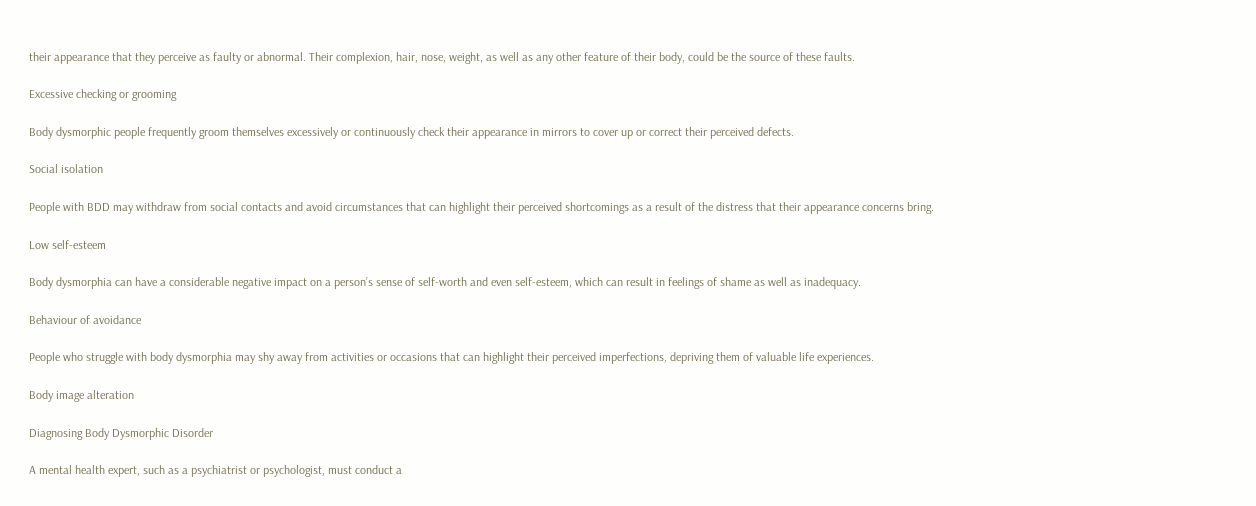their appearance that they perceive as faulty or abnormal. Their complexion, hair, nose, weight, as well as any other feature of their body, could be the source of these faults.

Excessive checking or grooming

Body dysmorphic people frequently groom themselves excessively or continuously check their appearance in mirrors to cover up or correct their perceived defects.

Social isolation

People with BDD may withdraw from social contacts and avoid circumstances that can highlight their perceived shortcomings as a result of the distress that their appearance concerns bring.

Low self-esteem

Body dysmorphia can have a considerable negative impact on a person’s sense of self-worth and even self-esteem, which can result in feelings of shame as well as inadequacy.

Behaviour of avoidance

People who struggle with body dysmorphia may shy away from activities or occasions that can highlight their perceived imperfections, depriving them of valuable life experiences.

Body image alteration

Diagnosing Body Dysmorphic Disorder

A mental health expert, such as a psychiatrist or psychologist, must conduct a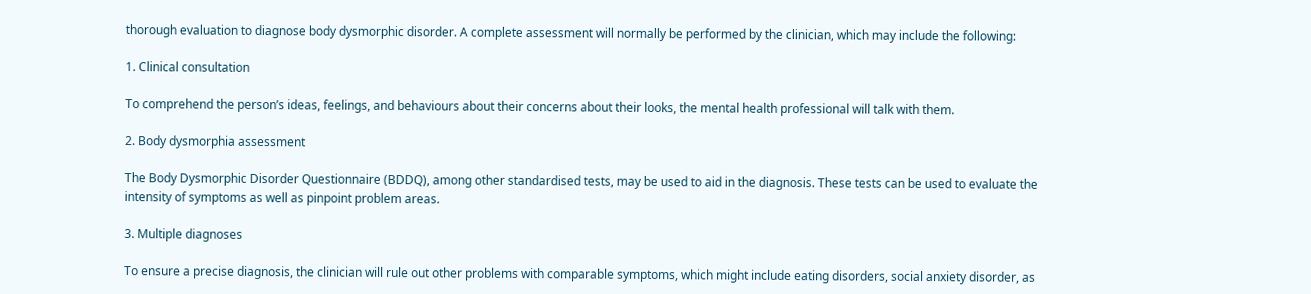thorough evaluation to diagnose body dysmorphic disorder. A complete assessment will normally be performed by the clinician, which may include the following:

1. Clinical consultation

To comprehend the person’s ideas, feelings, and behaviours about their concerns about their looks, the mental health professional will talk with them.

2. Body dysmorphia assessment

The Body Dysmorphic Disorder Questionnaire (BDDQ), among other standardised tests, may be used to aid in the diagnosis. These tests can be used to evaluate the intensity of symptoms as well as pinpoint problem areas.

3. Multiple diagnoses

To ensure a precise diagnosis, the clinician will rule out other problems with comparable symptoms, which might include eating disorders, social anxiety disorder, as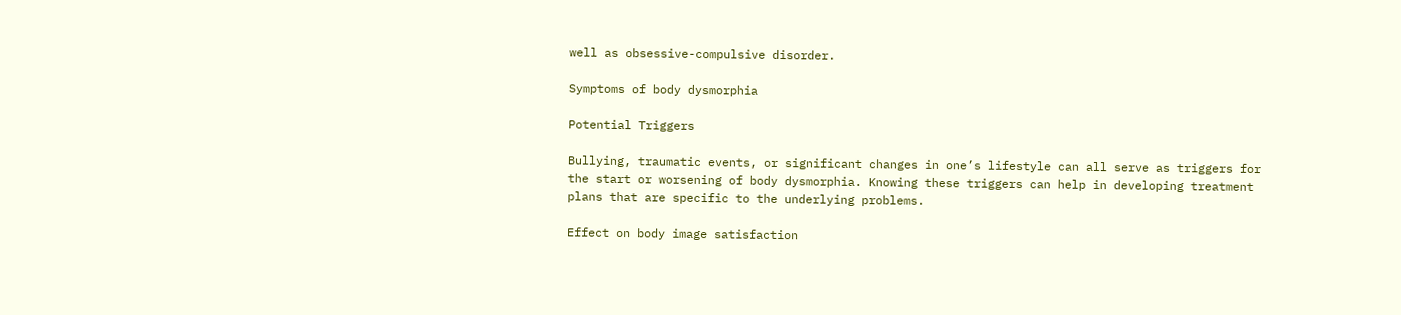well as obsessive-compulsive disorder.

Symptoms of body dysmorphia

Potential Triggers

Bullying, traumatic events, or significant changes in one’s lifestyle can all serve as triggers for the start or worsening of body dysmorphia. Knowing these triggers can help in developing treatment plans that are specific to the underlying problems.

Effect on body image satisfaction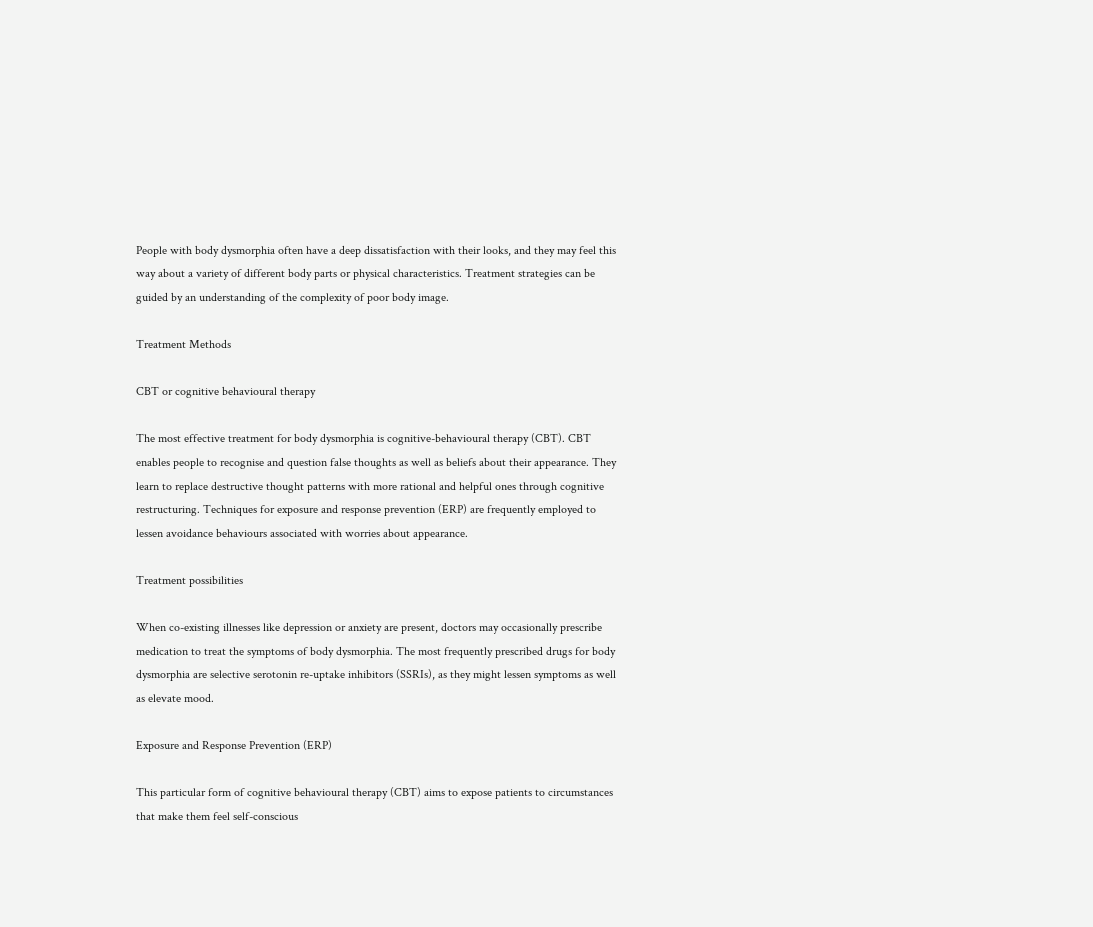People with body dysmorphia often have a deep dissatisfaction with their looks, and they may feel this way about a variety of different body parts or physical characteristics. Treatment strategies can be guided by an understanding of the complexity of poor body image.

Treatment Methods

CBT or cognitive behavioural therapy

The most effective treatment for body dysmorphia is cognitive-behavioural therapy (CBT). CBT enables people to recognise and question false thoughts as well as beliefs about their appearance. They learn to replace destructive thought patterns with more rational and helpful ones through cognitive restructuring. Techniques for exposure and response prevention (ERP) are frequently employed to lessen avoidance behaviours associated with worries about appearance.

Treatment possibilities

When co-existing illnesses like depression or anxiety are present, doctors may occasionally prescribe medication to treat the symptoms of body dysmorphia. The most frequently prescribed drugs for body dysmorphia are selective serotonin re-uptake inhibitors (SSRIs), as they might lessen symptoms as well as elevate mood.

Exposure and Response Prevention (ERP)

This particular form of cognitive behavioural therapy (CBT) aims to expose patients to circumstances that make them feel self-conscious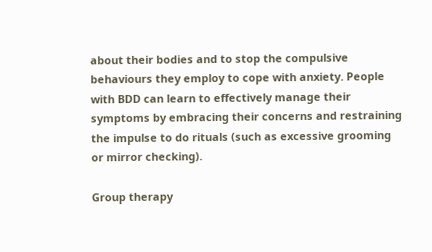about their bodies and to stop the compulsive behaviours they employ to cope with anxiety. People with BDD can learn to effectively manage their symptoms by embracing their concerns and restraining the impulse to do rituals (such as excessive grooming or mirror checking).

Group therapy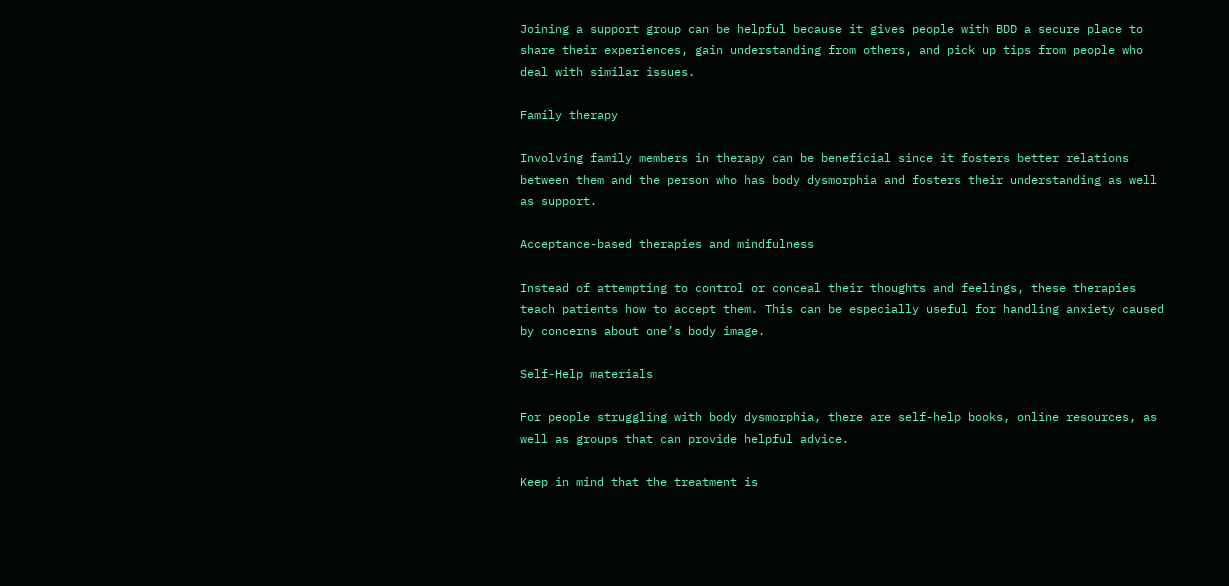Joining a support group can be helpful because it gives people with BDD a secure place to share their experiences, gain understanding from others, and pick up tips from people who deal with similar issues.

Family therapy

Involving family members in therapy can be beneficial since it fosters better relations between them and the person who has body dysmorphia and fosters their understanding as well as support.

Acceptance-based therapies and mindfulness

Instead of attempting to control or conceal their thoughts and feelings, these therapies teach patients how to accept them. This can be especially useful for handling anxiety caused by concerns about one’s body image.

Self-Help materials

For people struggling with body dysmorphia, there are self-help books, online resources, as well as groups that can provide helpful advice.

Keep in mind that the treatment is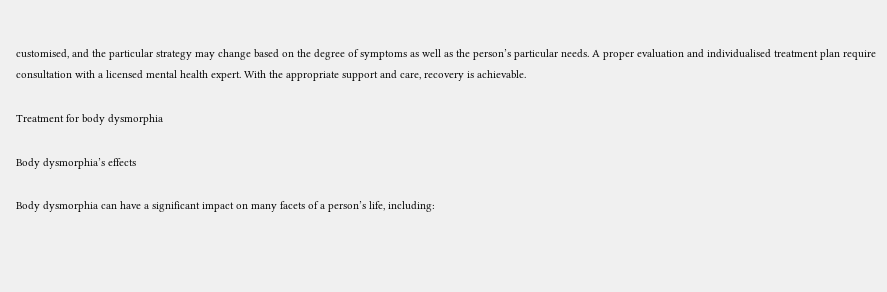customised, and the particular strategy may change based on the degree of symptoms as well as the person’s particular needs. A proper evaluation and individualised treatment plan require consultation with a licensed mental health expert. With the appropriate support and care, recovery is achievable.

Treatment for body dysmorphia

Body dysmorphia’s effects

Body dysmorphia can have a significant impact on many facets of a person’s life, including: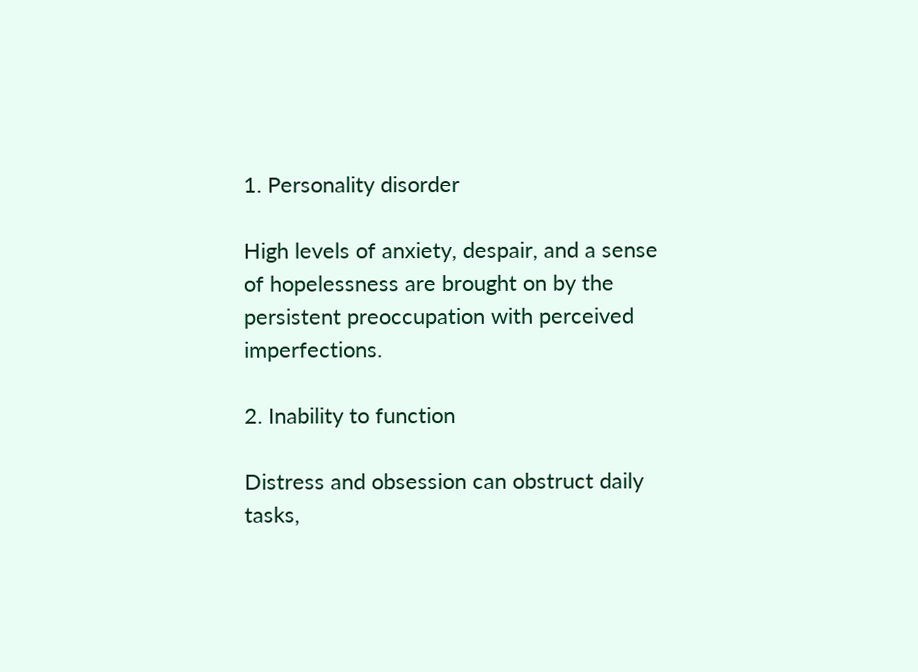1. Personality disorder

High levels of anxiety, despair, and a sense of hopelessness are brought on by the persistent preoccupation with perceived imperfections.

2. Inability to function

Distress and obsession can obstruct daily tasks,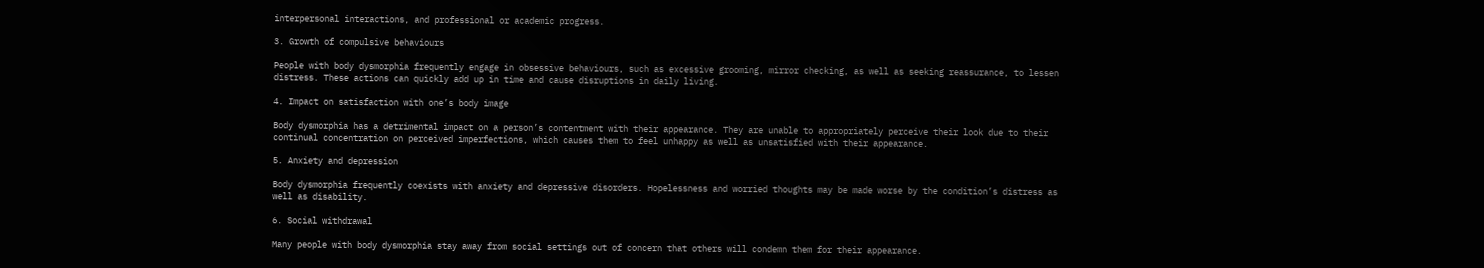interpersonal interactions, and professional or academic progress.

3. Growth of compulsive behaviours

People with body dysmorphia frequently engage in obsessive behaviours, such as excessive grooming, mirror checking, as well as seeking reassurance, to lessen distress. These actions can quickly add up in time and cause disruptions in daily living.

4. Impact on satisfaction with one’s body image

Body dysmorphia has a detrimental impact on a person’s contentment with their appearance. They are unable to appropriately perceive their look due to their continual concentration on perceived imperfections, which causes them to feel unhappy as well as unsatisfied with their appearance.

5. Anxiety and depression

Body dysmorphia frequently coexists with anxiety and depressive disorders. Hopelessness and worried thoughts may be made worse by the condition’s distress as well as disability.

6. Social withdrawal

Many people with body dysmorphia stay away from social settings out of concern that others will condemn them for their appearance.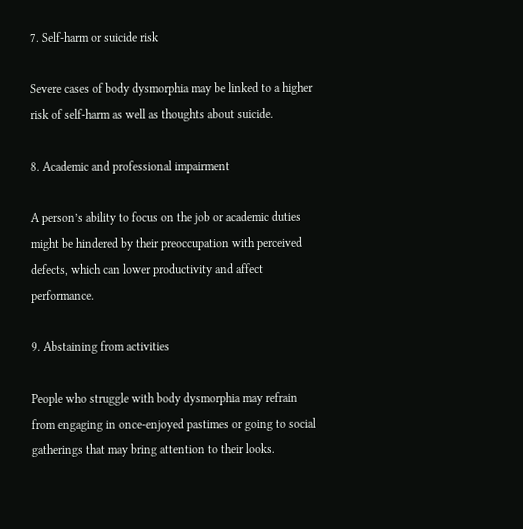7. Self-harm or suicide risk

Severe cases of body dysmorphia may be linked to a higher risk of self-harm as well as thoughts about suicide.

8. Academic and professional impairment

A person’s ability to focus on the job or academic duties might be hindered by their preoccupation with perceived defects, which can lower productivity and affect performance.

9. Abstaining from activities

People who struggle with body dysmorphia may refrain from engaging in once-enjoyed pastimes or going to social gatherings that may bring attention to their looks.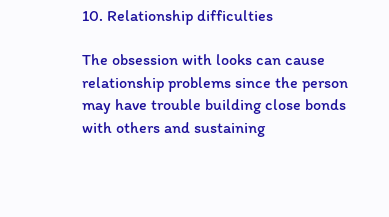10. Relationship difficulties

The obsession with looks can cause relationship problems since the person may have trouble building close bonds with others and sustaining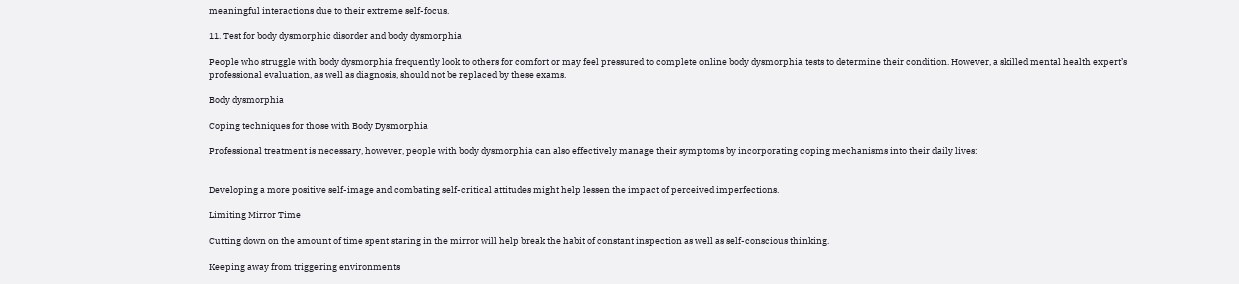meaningful interactions due to their extreme self-focus.

11. Test for body dysmorphic disorder and body dysmorphia

People who struggle with body dysmorphia frequently look to others for comfort or may feel pressured to complete online body dysmorphia tests to determine their condition. However, a skilled mental health expert’s professional evaluation, as well as diagnosis, should not be replaced by these exams.

Body dysmorphia

Coping techniques for those with Body Dysmorphia

Professional treatment is necessary, however, people with body dysmorphia can also effectively manage their symptoms by incorporating coping mechanisms into their daily lives:


Developing a more positive self-image and combating self-critical attitudes might help lessen the impact of perceived imperfections.

Limiting Mirror Time

Cutting down on the amount of time spent staring in the mirror will help break the habit of constant inspection as well as self-conscious thinking.

Keeping away from triggering environments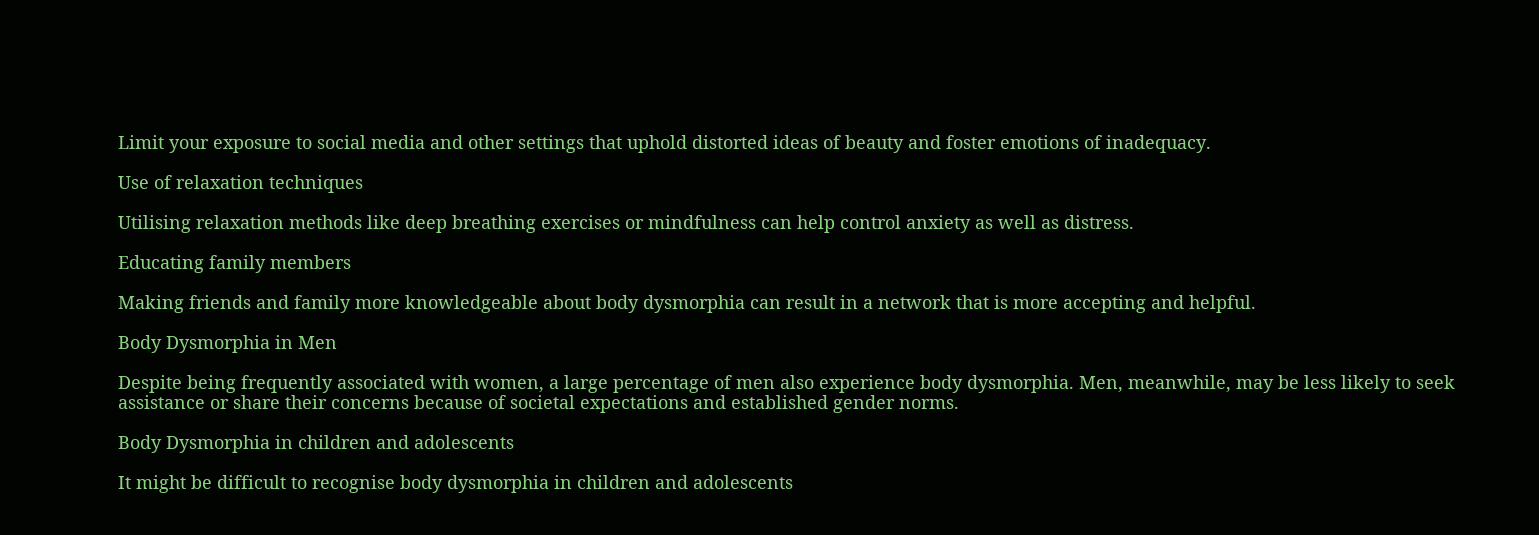Limit your exposure to social media and other settings that uphold distorted ideas of beauty and foster emotions of inadequacy.

Use of relaxation techniques

Utilising relaxation methods like deep breathing exercises or mindfulness can help control anxiety as well as distress.

Educating family members

Making friends and family more knowledgeable about body dysmorphia can result in a network that is more accepting and helpful.

Body Dysmorphia in Men

Despite being frequently associated with women, a large percentage of men also experience body dysmorphia. Men, meanwhile, may be less likely to seek assistance or share their concerns because of societal expectations and established gender norms.

Body Dysmorphia in children and adolescents

It might be difficult to recognise body dysmorphia in children and adolescents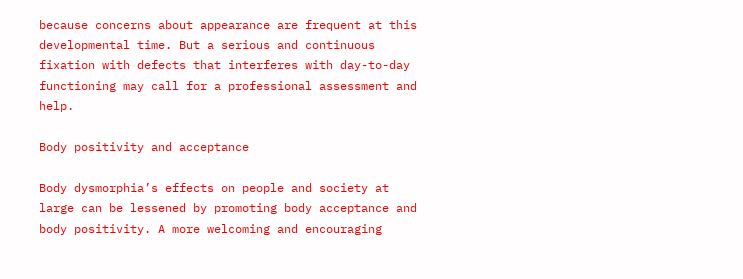because concerns about appearance are frequent at this developmental time. But a serious and continuous fixation with defects that interferes with day-to-day functioning may call for a professional assessment and help.

Body positivity and acceptance

Body dysmorphia’s effects on people and society at large can be lessened by promoting body acceptance and body positivity. A more welcoming and encouraging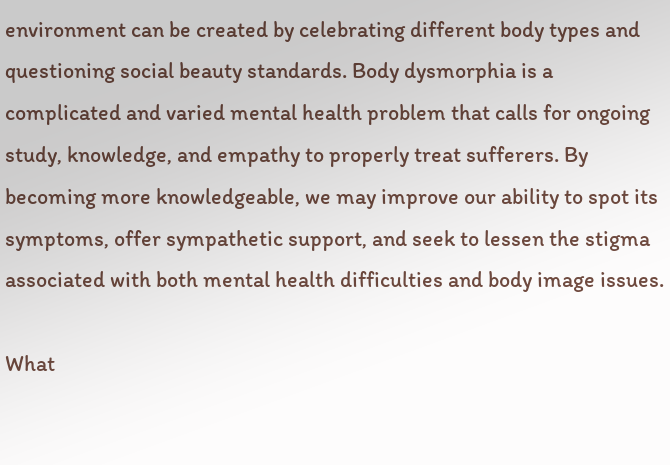environment can be created by celebrating different body types and questioning social beauty standards. Body dysmorphia is a complicated and varied mental health problem that calls for ongoing study, knowledge, and empathy to properly treat sufferers. By becoming more knowledgeable, we may improve our ability to spot its symptoms, offer sympathetic support, and seek to lessen the stigma associated with both mental health difficulties and body image issues.

What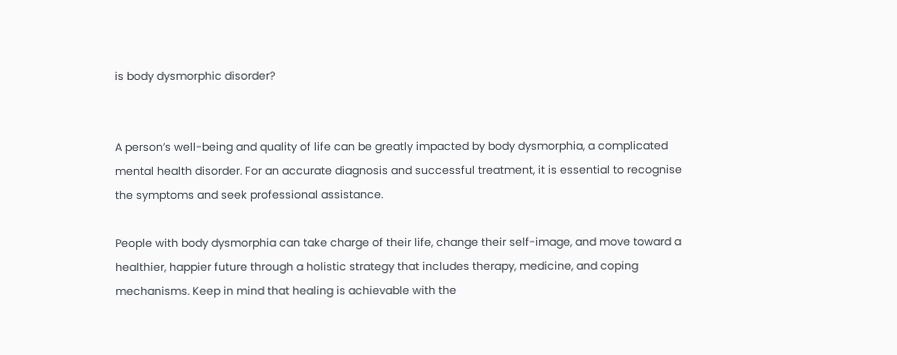is body dysmorphic disorder?


A person’s well-being and quality of life can be greatly impacted by body dysmorphia, a complicated mental health disorder. For an accurate diagnosis and successful treatment, it is essential to recognise the symptoms and seek professional assistance.

People with body dysmorphia can take charge of their life, change their self-image, and move toward a healthier, happier future through a holistic strategy that includes therapy, medicine, and coping mechanisms. Keep in mind that healing is achievable with the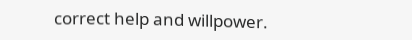correct help and willpower.